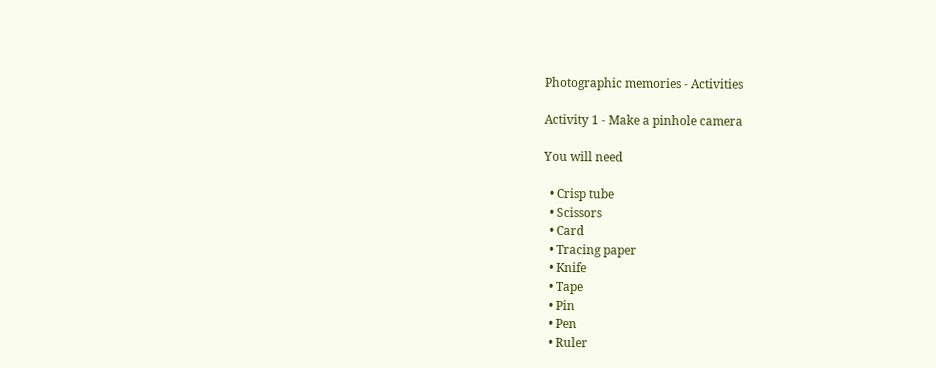Photographic memories - Activities

Activity 1 - Make a pinhole camera

You will need

  • Crisp tube
  • Scissors
  • Card
  • Tracing paper
  • Knife
  • Tape
  • Pin
  • Pen
  • Ruler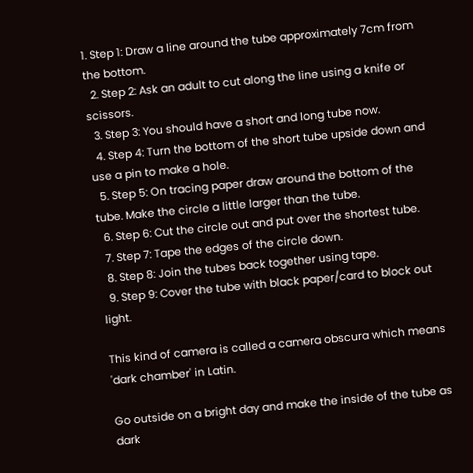1. Step 1: Draw a line around the tube approximately 7cm from the bottom.
  2. Step 2: Ask an adult to cut along the line using a knife or scissors.
  3. Step 3: You should have a short and long tube now.
  4. Step 4: Turn the bottom of the short tube upside down and use a pin to make a hole.
  5. Step 5: On tracing paper draw around the bottom of the tube. Make the circle a little larger than the tube.
  6. Step 6: Cut the circle out and put over the shortest tube.
  7. Step 7: Tape the edges of the circle down.
  8. Step 8: Join the tubes back together using tape.
  9. Step 9: Cover the tube with black paper/card to block out light.

This kind of camera is called a camera obscura which means 'dark chamber' in Latin.

Go outside on a bright day and make the inside of the tube as dark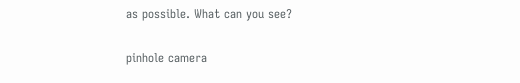as possible. What can you see?

pinhole camera